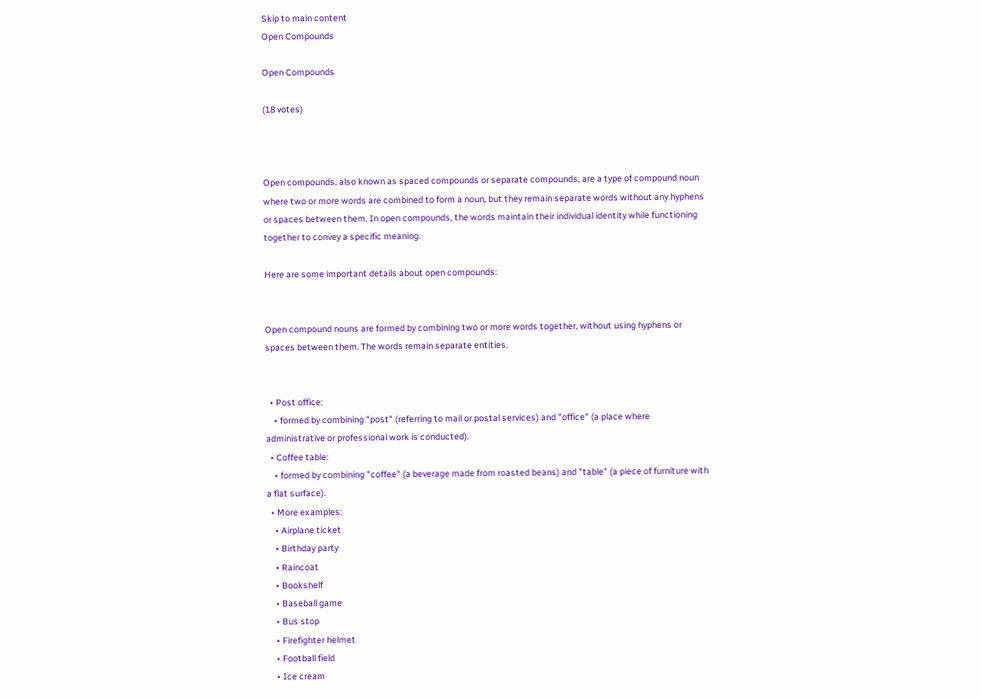Skip to main content
Open Compounds

Open Compounds

(18 votes)



Open compounds, also known as spaced compounds or separate compounds, are a type of compound noun where two or more words are combined to form a noun, but they remain separate words without any hyphens or spaces between them. In open compounds, the words maintain their individual identity while functioning together to convey a specific meaning.

Here are some important details about open compounds:


Open compound nouns are formed by combining two or more words together, without using hyphens or spaces between them. The words remain separate entities.


  • Post office:
    • formed by combining "post" (referring to mail or postal services) and "office" (a place where administrative or professional work is conducted).
  • Coffee table:
    • formed by combining "coffee" (a beverage made from roasted beans) and "table" (a piece of furniture with a flat surface).
  • More examples:
    • Airplane ticket
    • Birthday party
    • Raincoat
    • Bookshelf
    • Baseball game
    • Bus stop
    • Firefighter helmet
    • Football field
    • Ice cream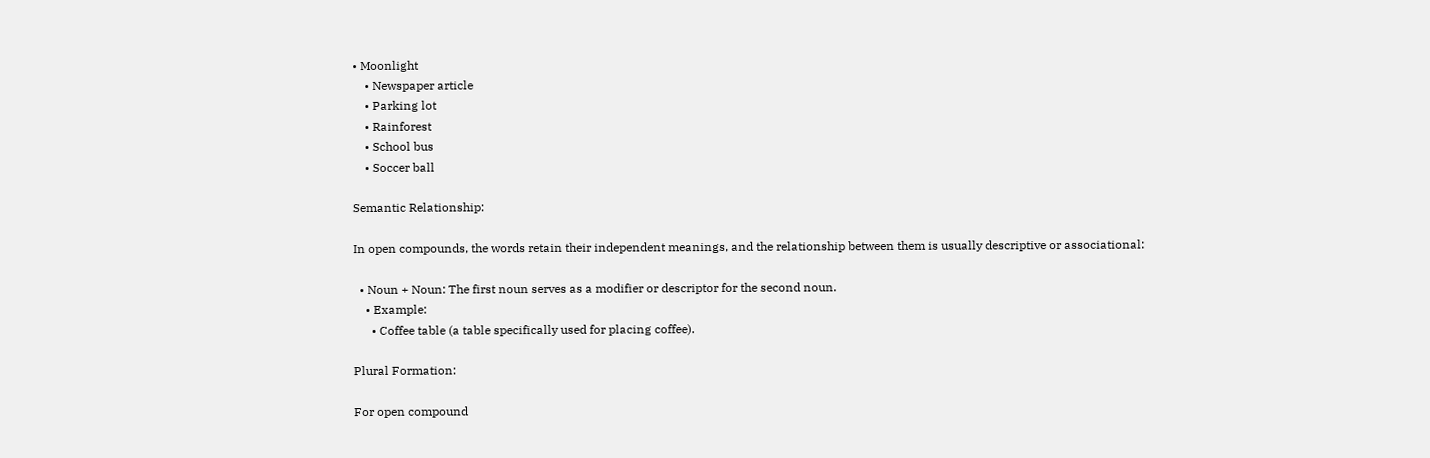• Moonlight
    • Newspaper article
    • Parking lot
    • Rainforest
    • School bus
    • Soccer ball

Semantic Relationship:

In open compounds, the words retain their independent meanings, and the relationship between them is usually descriptive or associational:

  • Noun + Noun: The first noun serves as a modifier or descriptor for the second noun.
    • Example:
      • Coffee table (a table specifically used for placing coffee).

Plural Formation:

For open compound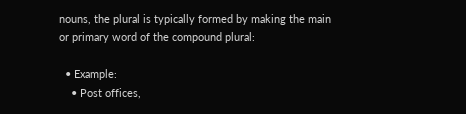nouns, the plural is typically formed by making the main or primary word of the compound plural:

  • Example:
    • Post offices,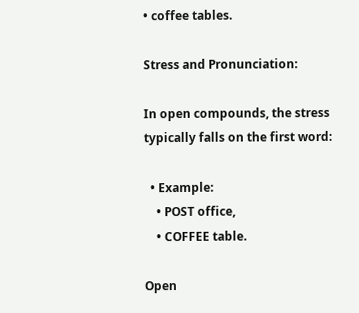• coffee tables.

Stress and Pronunciation:

In open compounds, the stress typically falls on the first word:

  • Example:
    • POST office,
    • COFFEE table.

Open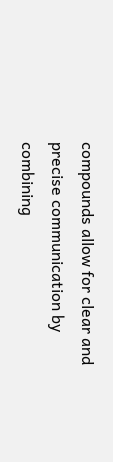compounds allow for clear and precise communication by combining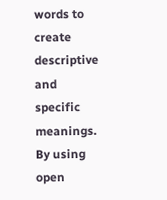words to create descriptive and specific meanings. By using open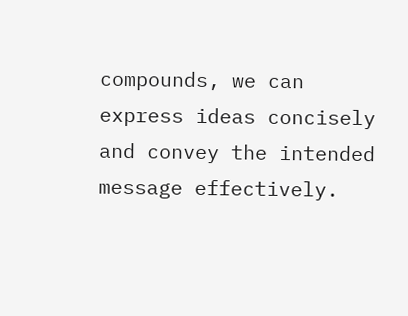compounds, we can express ideas concisely and convey the intended message effectively.